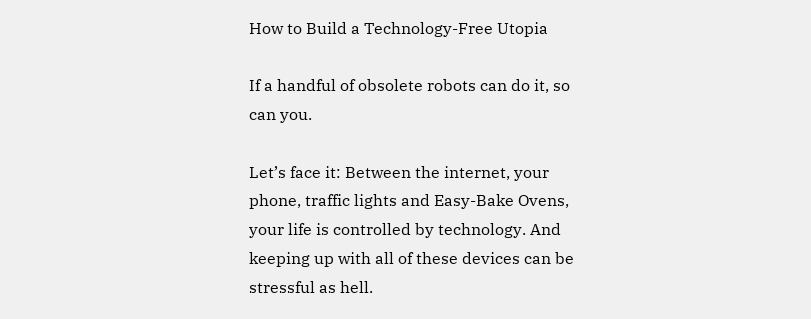How to Build a Technology-Free Utopia

If a handful of obsolete robots can do it, so can you.

Let’s face it: Between the internet, your phone, traffic lights and Easy-Bake Ovens, your life is controlled by technology. And keeping up with all of these devices can be stressful as hell.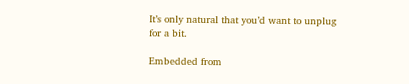It’s only natural that you’d want to unplug for a bit.

Embedded from